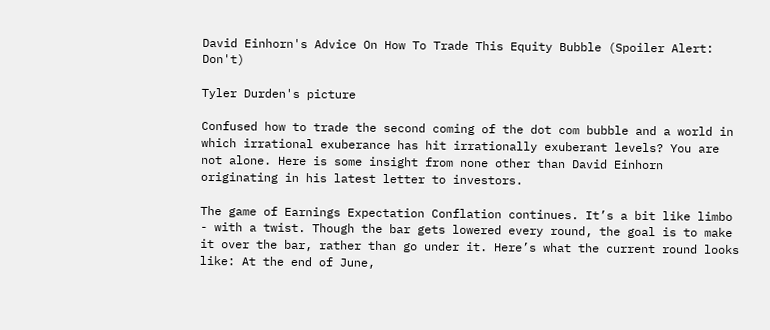David Einhorn's Advice On How To Trade This Equity Bubble (Spoiler Alert: Don't)

Tyler Durden's picture

Confused how to trade the second coming of the dot com bubble and a world in which irrational exuberance has hit irrationally exuberant levels? You are not alone. Here is some insight from none other than David Einhorn originating in his latest letter to investors.

The game of Earnings Expectation Conflation continues. It’s a bit like limbo - with a twist. Though the bar gets lowered every round, the goal is to make it over the bar, rather than go under it. Here’s what the current round looks like: At the end of June,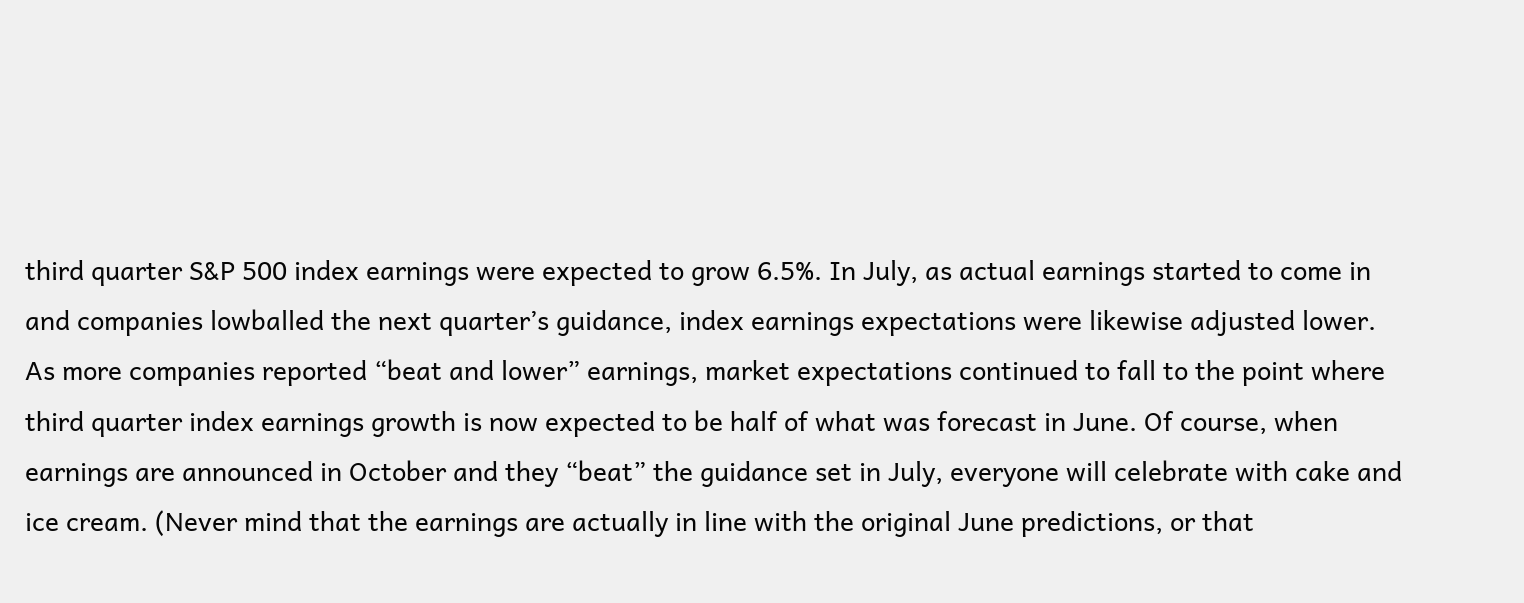third quarter S&P 500 index earnings were expected to grow 6.5%. In July, as actual earnings started to come in and companies lowballed the next quarter’s guidance, index earnings expectations were likewise adjusted lower. As more companies reported “beat and lower” earnings, market expectations continued to fall to the point where third quarter index earnings growth is now expected to be half of what was forecast in June. Of course, when earnings are announced in October and they “beat” the guidance set in July, everyone will celebrate with cake and ice cream. (Never mind that the earnings are actually in line with the original June predictions, or that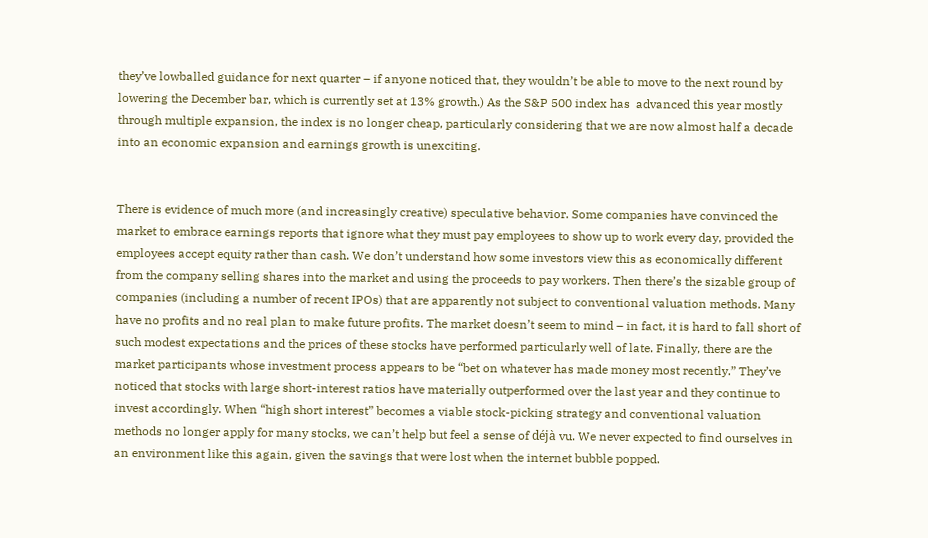they’ve lowballed guidance for next quarter – if anyone noticed that, they wouldn’t be able to move to the next round by lowering the December bar, which is currently set at 13% growth.) As the S&P 500 index has  advanced this year mostly through multiple expansion, the index is no longer cheap, particularly considering that we are now almost half a decade into an economic expansion and earnings growth is unexciting.


There is evidence of much more (and increasingly creative) speculative behavior. Some companies have convinced the market to embrace earnings reports that ignore what they must pay employees to show up to work every day, provided the employees accept equity rather than cash. We don’t understand how some investors view this as economically different from the company selling shares into the market and using the proceeds to pay workers. Then there’s the sizable group of companies (including a number of recent IPOs) that are apparently not subject to conventional valuation methods. Many have no profits and no real plan to make future profits. The market doesn’t seem to mind – in fact, it is hard to fall short of such modest expectations and the prices of these stocks have performed particularly well of late. Finally, there are the market participants whose investment process appears to be “bet on whatever has made money most recently.” They’ve noticed that stocks with large short-interest ratios have materially outperformed over the last year and they continue to invest accordingly. When “high short interest” becomes a viable stock-picking strategy and conventional valuation methods no longer apply for many stocks, we can’t help but feel a sense of déjà vu. We never expected to find ourselves in an environment like this again, given the savings that were lost when the internet bubble popped.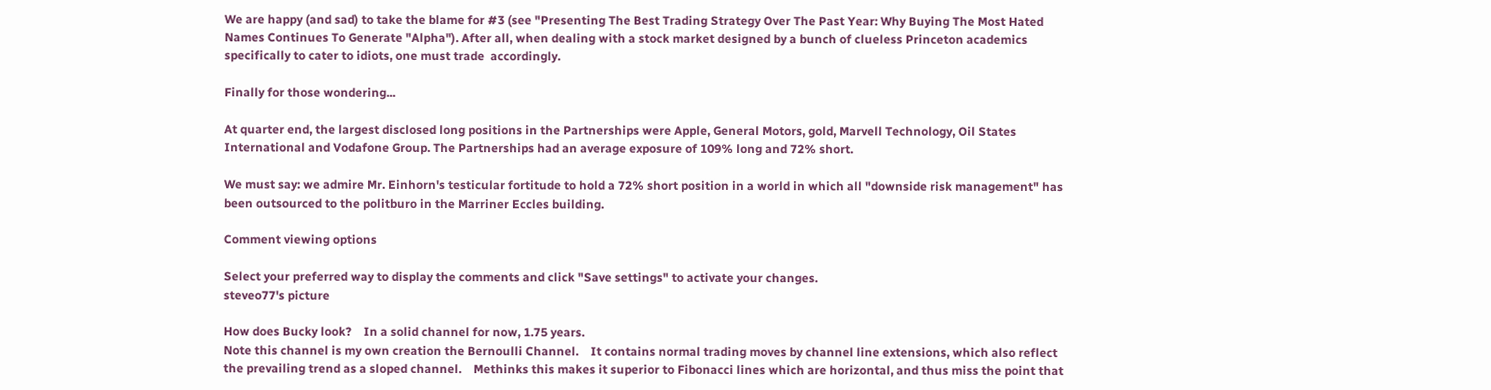We are happy (and sad) to take the blame for #3 (see "Presenting The Best Trading Strategy Over The Past Year: Why Buying The Most Hated Names Continues To Generate "Alpha"). After all, when dealing with a stock market designed by a bunch of clueless Princeton academics specifically to cater to idiots, one must trade  accordingly.

Finally for those wondering...

At quarter end, the largest disclosed long positions in the Partnerships were Apple, General Motors, gold, Marvell Technology, Oil States International and Vodafone Group. The Partnerships had an average exposure of 109% long and 72% short.

We must say: we admire Mr. Einhorn's testicular fortitude to hold a 72% short position in a world in which all "downside risk management" has been outsourced to the politburo in the Marriner Eccles building.

Comment viewing options

Select your preferred way to display the comments and click "Save settings" to activate your changes.
steveo77's picture

How does Bucky look?    In a solid channel for now, 1.75 years.
Note this channel is my own creation the Bernoulli Channel.    It contains normal trading moves by channel line extensions, which also reflect the prevailing trend as a sloped channel.    Methinks this makes it superior to Fibonacci lines which are horizontal, and thus miss the point that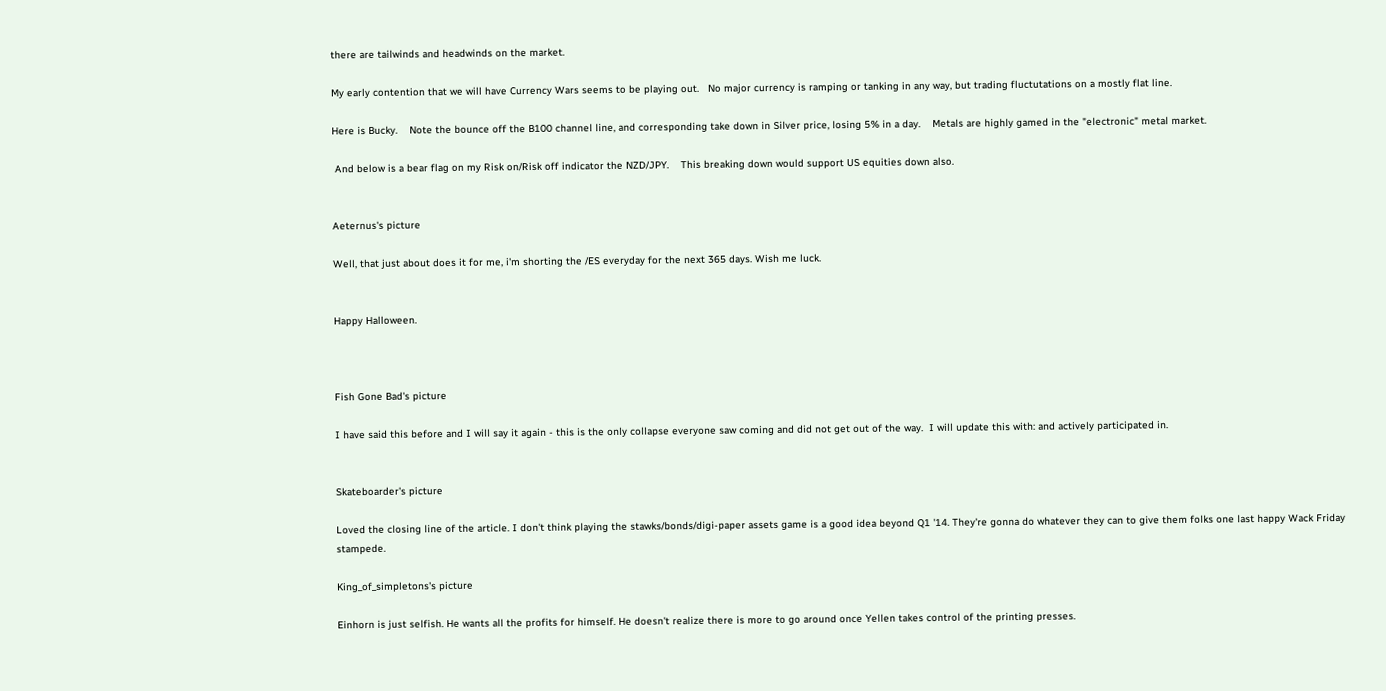there are tailwinds and headwinds on the market.

My early contention that we will have Currency Wars seems to be playing out.   No major currency is ramping or tanking in any way, but trading fluctutations on a mostly flat line.

Here is Bucky.    Note the bounce off the B100 channel line, and corresponding take down in Silver price, losing 5% in a day.    Metals are highly gamed in the "electronic" metal market.

 And below is a bear flag on my Risk on/Risk off indicator the NZD/JPY.    This breaking down would support US equities down also.


Aeternus's picture

Well, that just about does it for me, i'm shorting the /ES everyday for the next 365 days. Wish me luck.


Happy Halloween.



Fish Gone Bad's picture

I have said this before and I will say it again - this is the only collapse everyone saw coming and did not get out of the way.  I will update this with: and actively participated in.


Skateboarder's picture

Loved the closing line of the article. I don't think playing the stawks/bonds/digi-paper assets game is a good idea beyond Q1 '14. They're gonna do whatever they can to give them folks one last happy Wack Friday stampede.

King_of_simpletons's picture

Einhorn is just selfish. He wants all the profits for himself. He doesn't realize there is more to go around once Yellen takes control of the printing presses.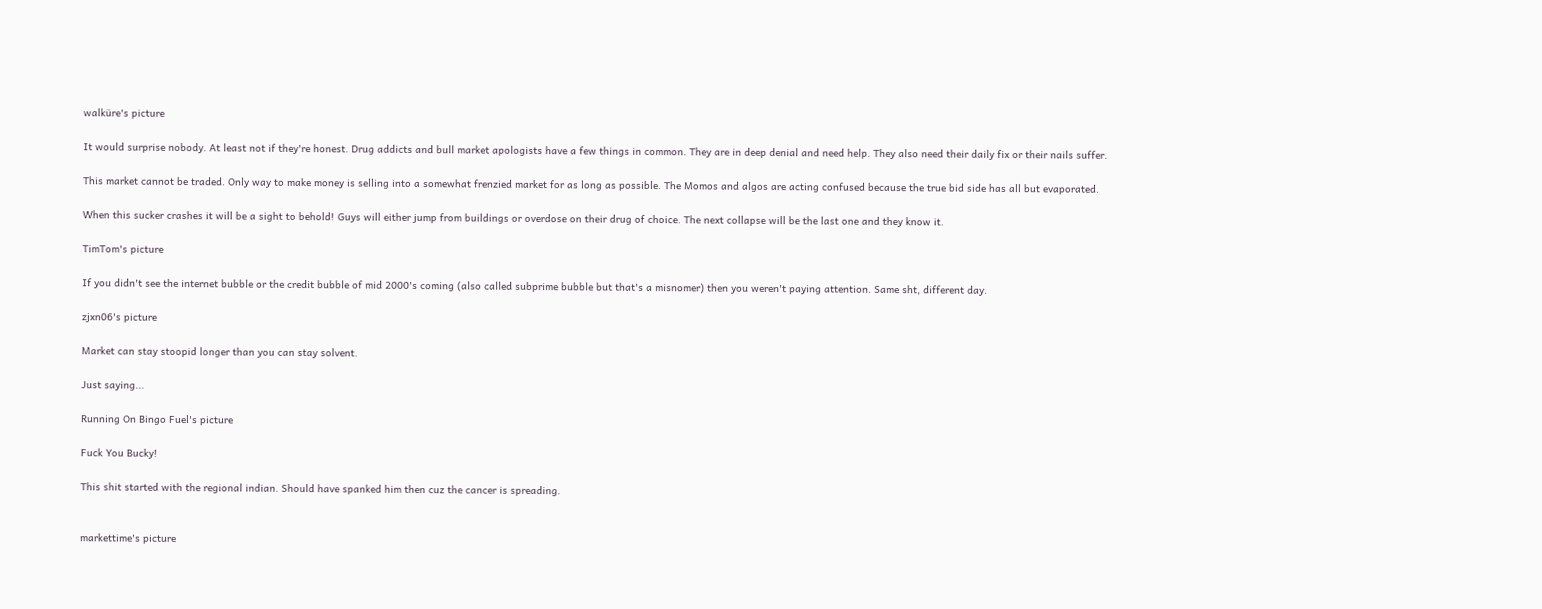walküre's picture

It would surprise nobody. At least not if they're honest. Drug addicts and bull market apologists have a few things in common. They are in deep denial and need help. They also need their daily fix or their nails suffer.

This market cannot be traded. Only way to make money is selling into a somewhat frenzied market for as long as possible. The Momos and algos are acting confused because the true bid side has all but evaporated.

When this sucker crashes it will be a sight to behold! Guys will either jump from buildings or overdose on their drug of choice. The next collapse will be the last one and they know it.

TimTom's picture

If you didn't see the internet bubble or the credit bubble of mid 2000's coming (also called subprime bubble but that's a misnomer) then you weren't paying attention. Same sht, different day.

zjxn06's picture

Market can stay stoopid longer than you can stay solvent.

Just saying...

Running On Bingo Fuel's picture

Fuck You Bucky!

This shit started with the regional indian. Should have spanked him then cuz the cancer is spreading.


markettime's picture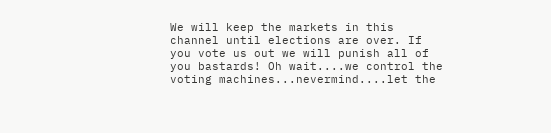We will keep the markets in this channel until elections are over. If you vote us out we will punish all of you bastards! Oh wait....we control the voting machines...nevermind....let the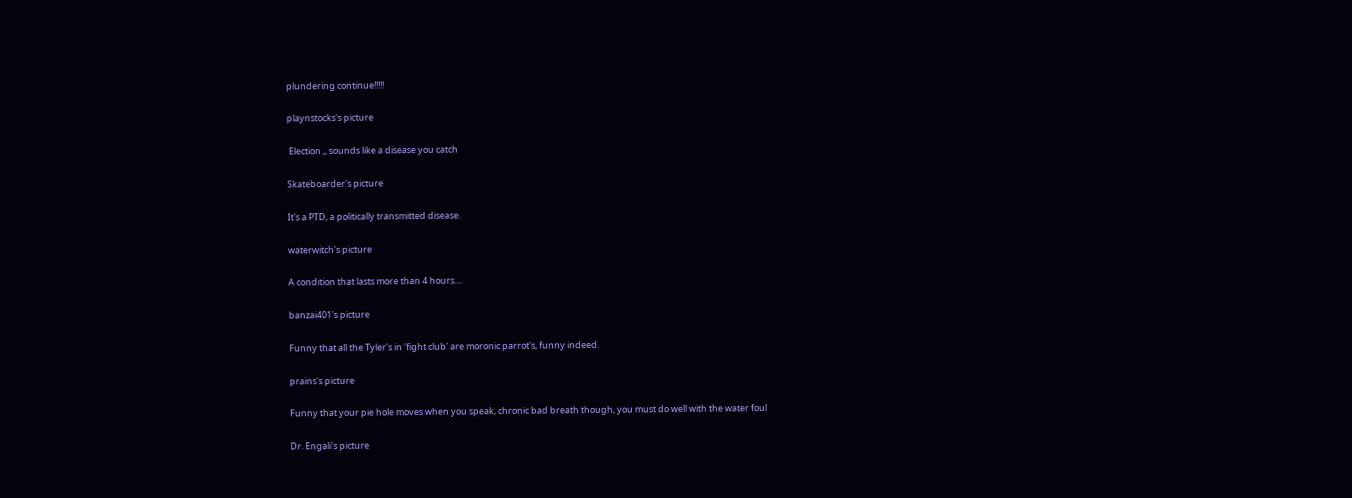plundering continue!!!!!

playnstocks's picture

 Election ,, sounds like a disease you catch

Skateboarder's picture

It's a PTD, a politically transmitted disease.

waterwitch's picture

A condition that lasts more than 4 hours....

banzai401's picture

Funny that all the Tyler's in 'fight club' are moronic parrot's, funny indeed.

prains's picture

Funny that your pie hole moves when you speak, chronic bad breath though, you must do well with the water foul

Dr. Engali's picture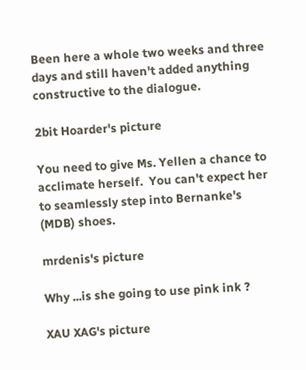Been here a whole two weeks and three days and still haven't added anything constructive to the dialogue.

2bit Hoarder's picture

You need to give Ms. Yellen a chance to acclimate herself.  You can't expect her to seamlessly step into Bernanke's (MDB) shoes.

mrdenis's picture

Why ...is she going to use pink ink ?

XAU XAG's picture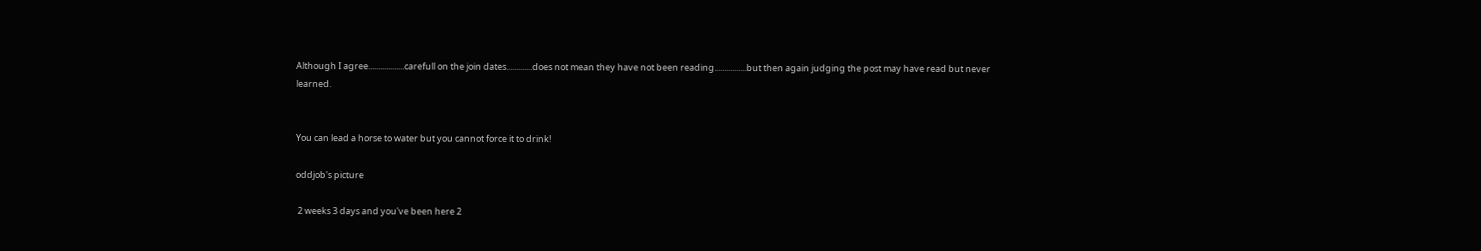Although I agree..................carefull on the join dates.............does not mean they have not been reading................but then again judging the post may have read but never learned.


You can lead a horse to water but you cannot force it to drink!

oddjob's picture

 2 weeks 3 days and you've been here 2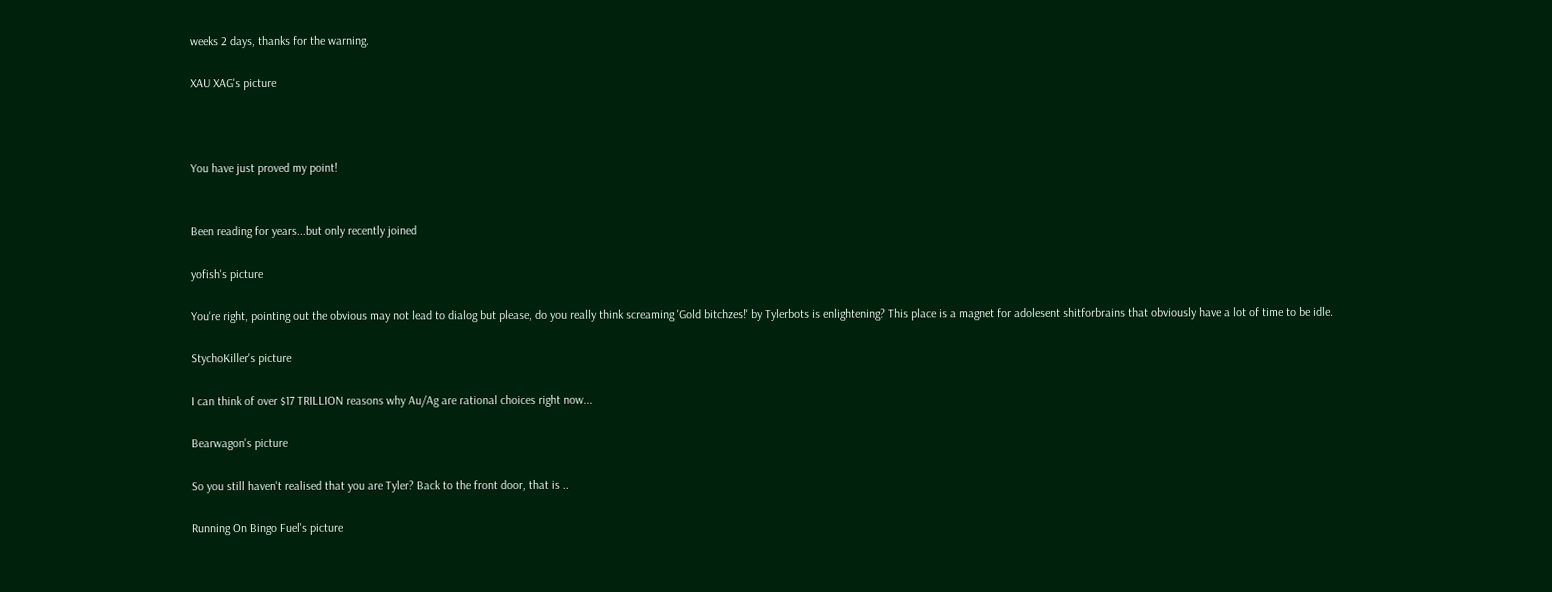weeks 2 days, thanks for the warning.

XAU XAG's picture



You have just proved my point!


Been reading for years...but only recently joined

yofish's picture

You're right, pointing out the obvious may not lead to dialog but please, do you really think screaming 'Gold bitchzes!' by Tylerbots is enlightening? This place is a magnet for adolesent shitforbrains that obviously have a lot of time to be idle.

StychoKiller's picture

I can think of over $17 TRILLION reasons why Au/Ag are rational choices right now...

Bearwagon's picture

So you still haven't realised that you are Tyler? Back to the front door, that is ..

Running On Bingo Fuel's picture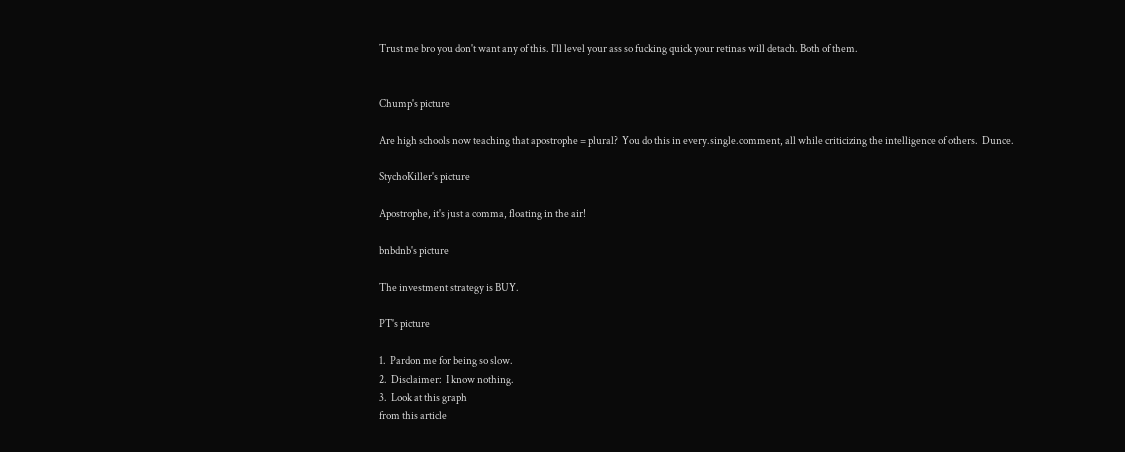Trust me bro you don't want any of this. I'll level your ass so fucking quick your retinas will detach. Both of them.


Chump's picture

Are high schools now teaching that apostrophe = plural?  You do this in every.single.comment, all while criticizing the intelligence of others.  Dunce.

StychoKiller's picture

Apostrophe, it's just a comma, floating in the air!

bnbdnb's picture

The investment strategy is BUY.

PT's picture

1.  Pardon me for being so slow.
2.  Disclaimer:  I know nothing.
3.  Look at this graph
from this article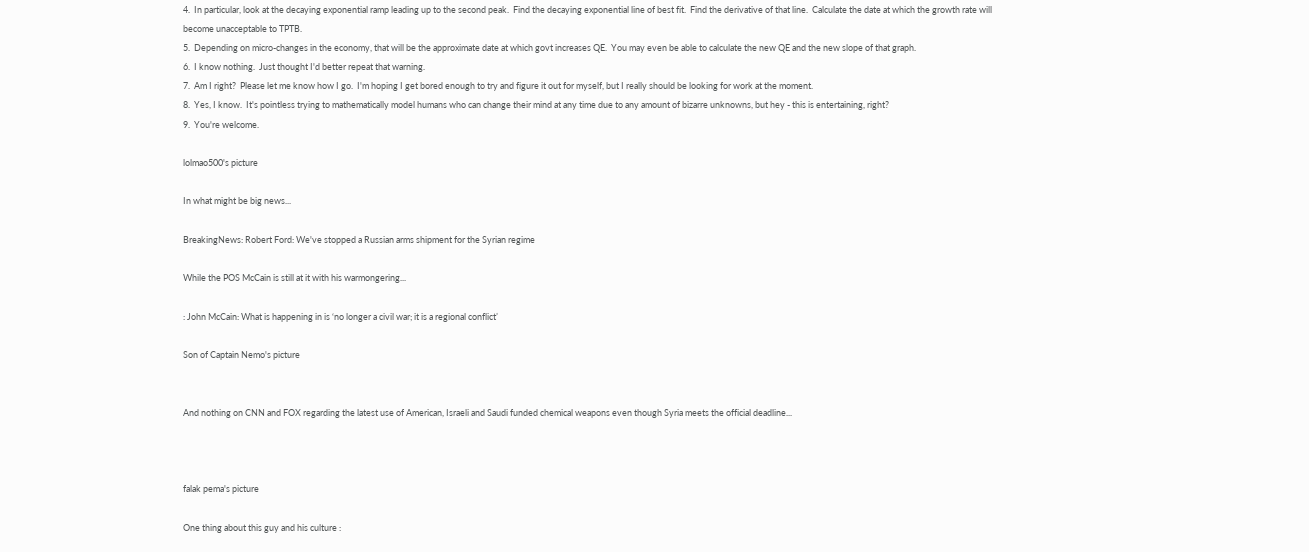4.  In particular, look at the decaying exponential ramp leading up to the second peak.  Find the decaying exponential line of best fit.  Find the derivative of that line.  Calculate the date at which the growth rate will become unacceptable to TPTB.
5.  Depending on micro-changes in the economy, that will be the approximate date at which govt increases QE.  You may even be able to calculate the new QE and the new slope of that graph.
6.  I know nothing.  Just thought I'd better repeat that warning.
7.  Am I right?  Please let me know how I go.  I'm hoping I get bored enough to try and figure it out for myself, but I really should be looking for work at the moment.
8.  Yes, I know.  It's pointless trying to mathematically model humans who can change their mind at any time due to any amount of bizarre unknowns, but hey - this is entertaining, right?
9.  You're welcome.

lolmao500's picture

In what might be big news...

BreakingNews: Robert Ford: We've stopped a Russian arms shipment for the Syrian regime

While the POS McCain is still at it with his warmongering...

: John McCain: What is happening in is ‘no longer a civil war; it is a regional conflict’

Son of Captain Nemo's picture


And nothing on CNN and FOX regarding the latest use of American, Israeli and Saudi funded chemical weapons even though Syria meets the official deadline...



falak pema's picture

One thing about this guy and his culture :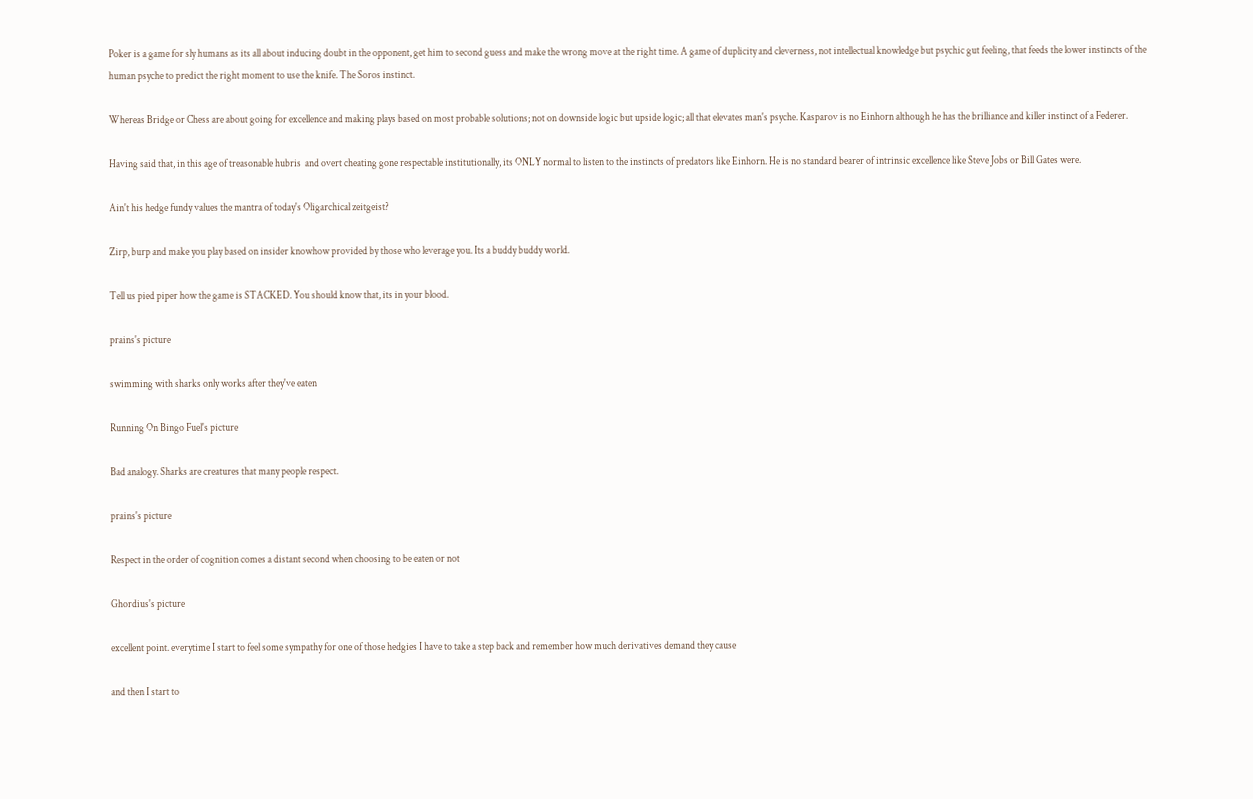Poker is a game for sly humans as its all about inducing doubt in the opponent, get him to second guess and make the wrong move at the right time. A game of duplicity and cleverness, not intellectual knowledge but psychic gut feeling, that feeds the lower instincts of the human psyche to predict the right moment to use the knife. The Soros instinct.

Whereas Bridge or Chess are about going for excellence and making plays based on most probable solutions; not on downside logic but upside logic; all that elevates man's psyche. Kasparov is no Einhorn although he has the brilliance and killer instinct of a Federer.

Having said that, in this age of treasonable hubris  and overt cheating gone respectable institutionally, its ONLY normal to listen to the instincts of predators like Einhorn. He is no standard bearer of intrinsic excellence like Steve Jobs or Bill Gates were.

Ain't his hedge fundy values the mantra of today's Oligarchical zeitgeist?

Zirp, burp and make you play based on insider knowhow provided by those who leverage you. Its a buddy buddy world.

Tell us pied piper how the game is STACKED. You should know that, its in your blood.

prains's picture

swimming with sharks only works after they've eaten

Running On Bingo Fuel's picture

Bad analogy. Sharks are creatures that many people respect.

prains's picture

Respect in the order of cognition comes a distant second when choosing to be eaten or not

Ghordius's picture

excellent point. everytime I start to feel some sympathy for one of those hedgies I have to take a step back and remember how much derivatives demand they cause

and then I start to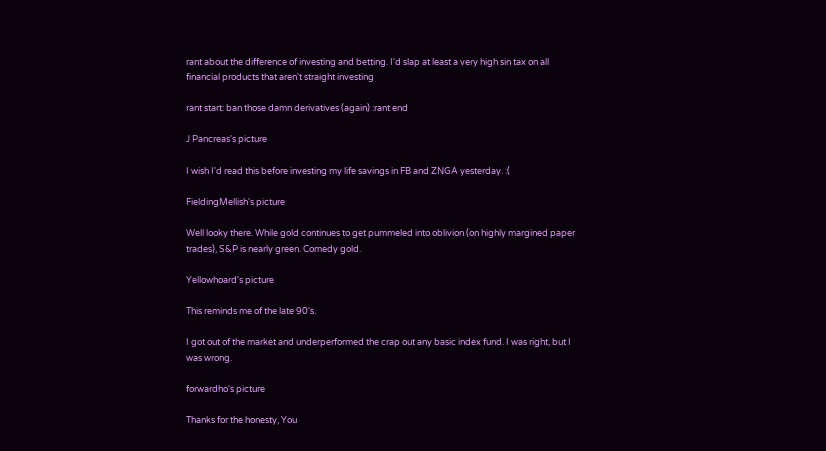rant about the difference of investing and betting. I'd slap at least a very high sin tax on all financial products that aren't straight investing

rant start: ban those damn derivatives (again) :rant end

J Pancreas's picture

I wish I'd read this before investing my life savings in FB and ZNGA yesterday. :(

FieldingMellish's picture

Well looky there. While gold continues to get pummeled into oblivion (on highly margined paper trades), S&P is nearly green. Comedy gold.

Yellowhoard's picture

This reminds me of the late 90's.

I got out of the market and underperformed the crap out any basic index fund. I was right, but I was wrong.

forwardho's picture

Thanks for the honesty, You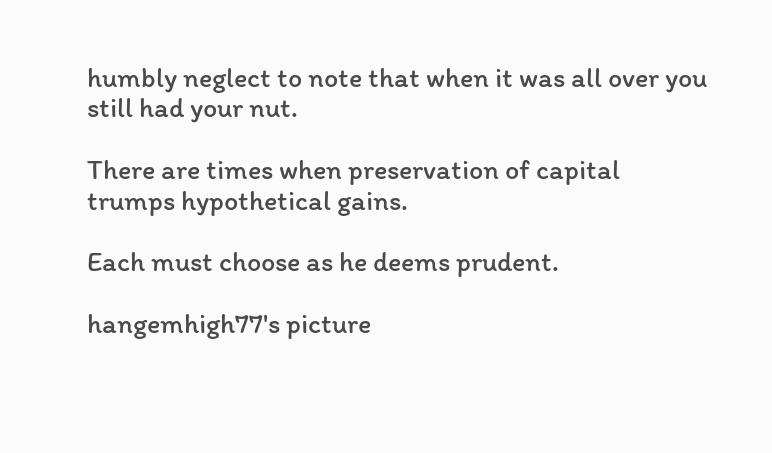humbly neglect to note that when it was all over you still had your nut.

There are times when preservation of capital trumps hypothetical gains.

Each must choose as he deems prudent.

hangemhigh77's picture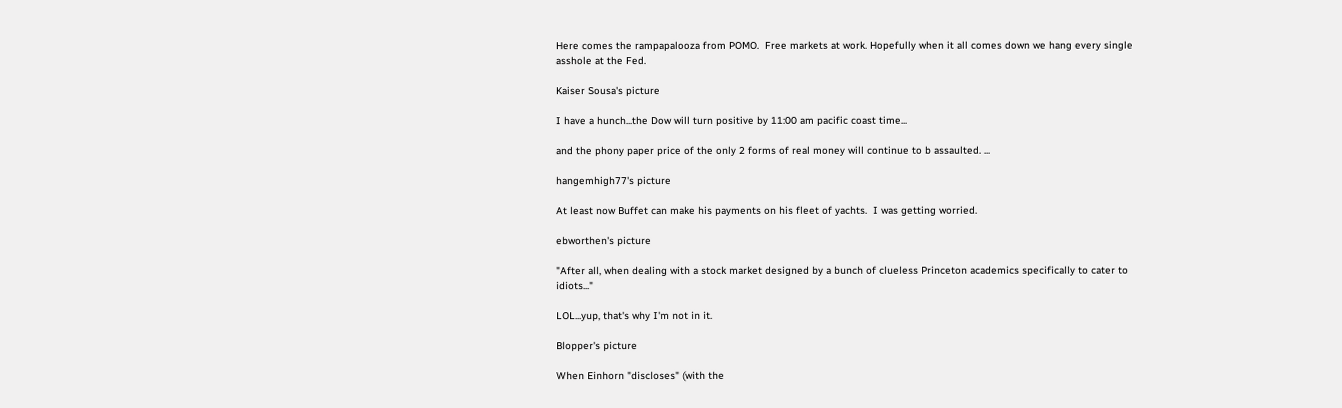Here comes the rampapalooza from POMO.  Free markets at work. Hopefully when it all comes down we hang every single asshole at the Fed.

Kaiser Sousa's picture

I have a hunch...the Dow will turn positive by 11:00 am pacific coast time...

and the phony paper price of the only 2 forms of real money will continue to b assaulted. ...

hangemhigh77's picture

At least now Buffet can make his payments on his fleet of yachts.  I was getting worried.

ebworthen's picture

"After all, when dealing with a stock market designed by a bunch of clueless Princeton academics specifically to cater to idiots..."

LOL...yup, that's why I'm not in it.

Blopper's picture

When Einhorn "discloses" (with the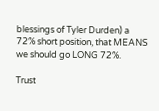blessings of Tyler Durden) a 72% short position, that MEANS we should go LONG 72%.

Trust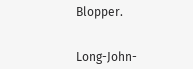Blopper.


Long-John-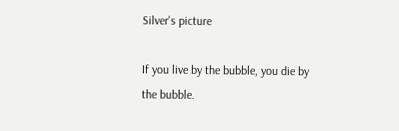Silver's picture

If you live by the bubble, you die by the bubble.